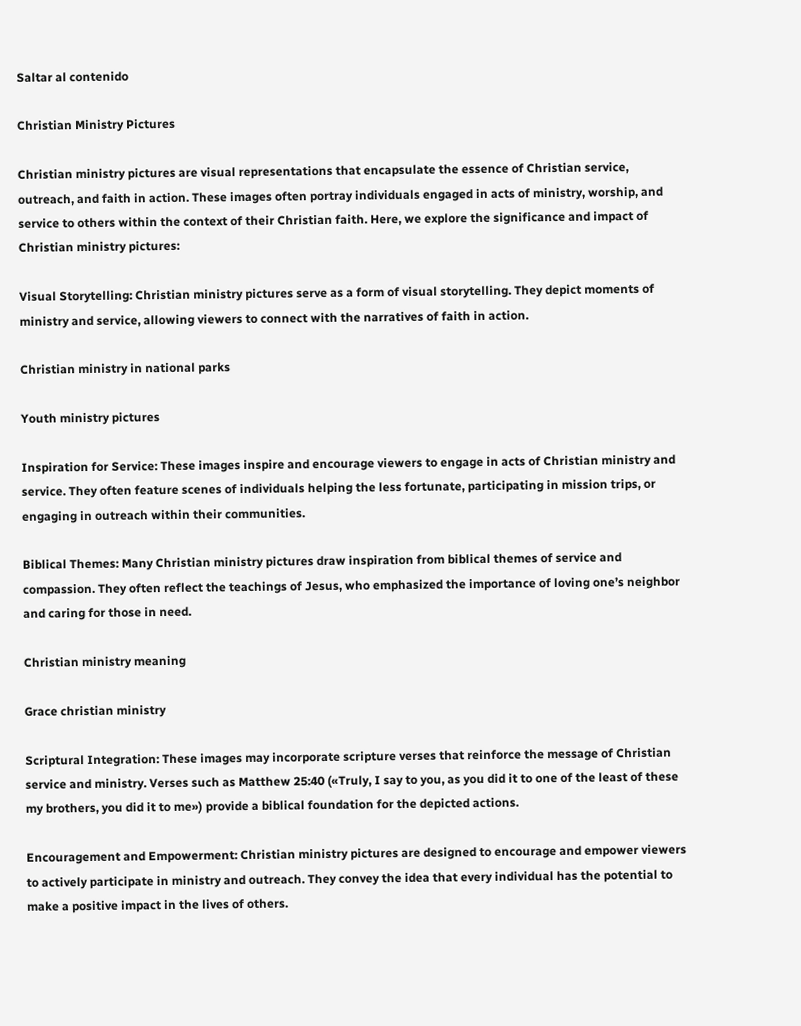Saltar al contenido

Christian Ministry Pictures

Christian ministry pictures are visual representations that encapsulate the essence of Christian service, outreach, and faith in action. These images often portray individuals engaged in acts of ministry, worship, and service to others within the context of their Christian faith. Here, we explore the significance and impact of Christian ministry pictures:

Visual Storytelling: Christian ministry pictures serve as a form of visual storytelling. They depict moments of ministry and service, allowing viewers to connect with the narratives of faith in action.

Christian ministry in national parks

Youth ministry pictures

Inspiration for Service: These images inspire and encourage viewers to engage in acts of Christian ministry and service. They often feature scenes of individuals helping the less fortunate, participating in mission trips, or engaging in outreach within their communities.

Biblical Themes: Many Christian ministry pictures draw inspiration from biblical themes of service and compassion. They often reflect the teachings of Jesus, who emphasized the importance of loving one’s neighbor and caring for those in need.

Christian ministry meaning

Grace christian ministry

Scriptural Integration: These images may incorporate scripture verses that reinforce the message of Christian service and ministry. Verses such as Matthew 25:40 («Truly, I say to you, as you did it to one of the least of these my brothers, you did it to me») provide a biblical foundation for the depicted actions.

Encouragement and Empowerment: Christian ministry pictures are designed to encourage and empower viewers to actively participate in ministry and outreach. They convey the idea that every individual has the potential to make a positive impact in the lives of others.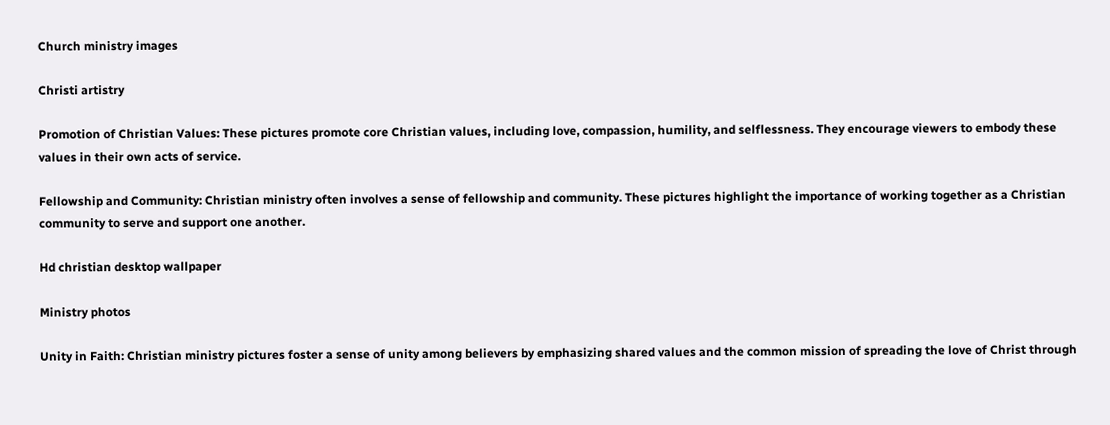Church ministry images

Christi artistry

Promotion of Christian Values: These pictures promote core Christian values, including love, compassion, humility, and selflessness. They encourage viewers to embody these values in their own acts of service.

Fellowship and Community: Christian ministry often involves a sense of fellowship and community. These pictures highlight the importance of working together as a Christian community to serve and support one another.

Hd christian desktop wallpaper

Ministry photos

Unity in Faith: Christian ministry pictures foster a sense of unity among believers by emphasizing shared values and the common mission of spreading the love of Christ through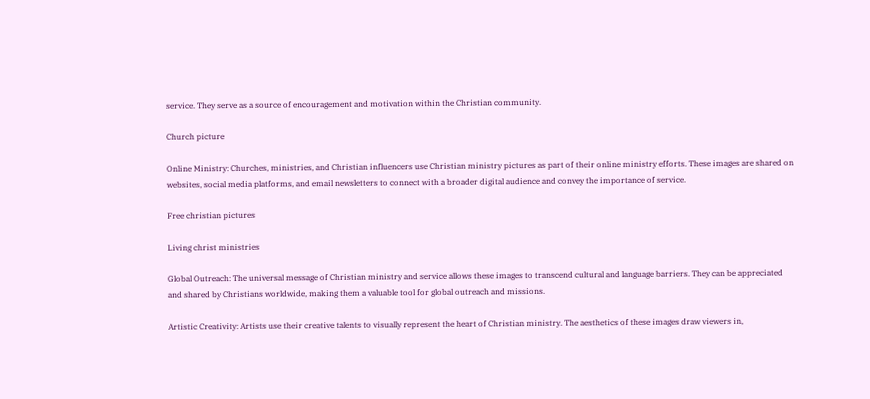service. They serve as a source of encouragement and motivation within the Christian community.

Church picture

Online Ministry: Churches, ministries, and Christian influencers use Christian ministry pictures as part of their online ministry efforts. These images are shared on websites, social media platforms, and email newsletters to connect with a broader digital audience and convey the importance of service.

Free christian pictures

Living christ ministries

Global Outreach: The universal message of Christian ministry and service allows these images to transcend cultural and language barriers. They can be appreciated and shared by Christians worldwide, making them a valuable tool for global outreach and missions.

Artistic Creativity: Artists use their creative talents to visually represent the heart of Christian ministry. The aesthetics of these images draw viewers in,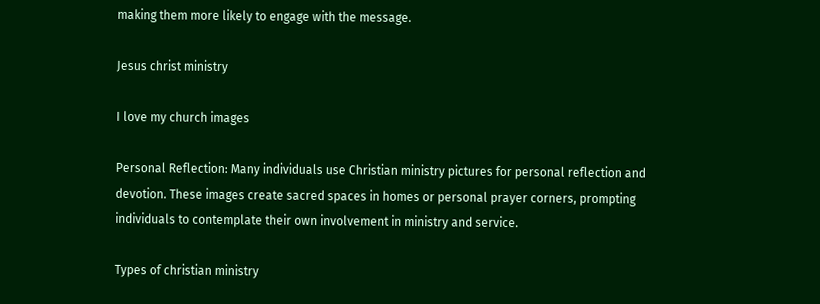making them more likely to engage with the message.

Jesus christ ministry

I love my church images

Personal Reflection: Many individuals use Christian ministry pictures for personal reflection and devotion. These images create sacred spaces in homes or personal prayer corners, prompting individuals to contemplate their own involvement in ministry and service.

Types of christian ministry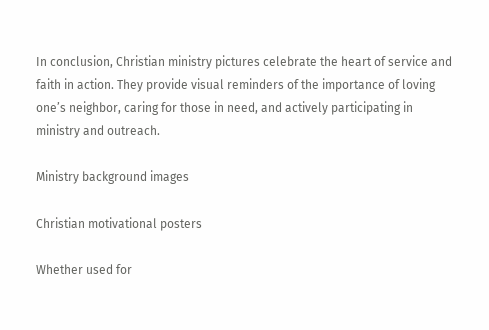In conclusion, Christian ministry pictures celebrate the heart of service and faith in action. They provide visual reminders of the importance of loving one’s neighbor, caring for those in need, and actively participating in ministry and outreach.

Ministry background images

Christian motivational posters

Whether used for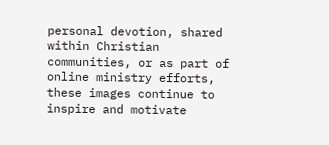personal devotion, shared within Christian communities, or as part of online ministry efforts, these images continue to inspire and motivate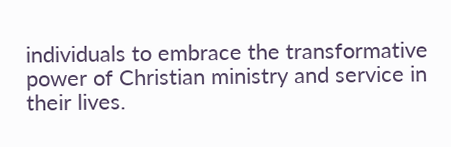individuals to embrace the transformative power of Christian ministry and service in their lives.